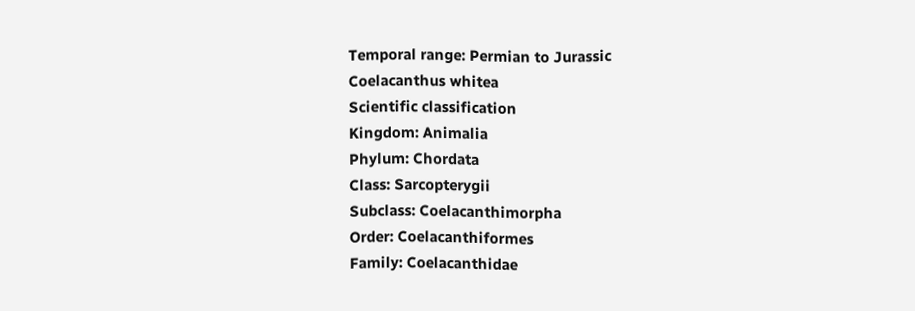Temporal range: Permian to Jurassic
Coelacanthus whitea
Scientific classification
Kingdom: Animalia
Phylum: Chordata
Class: Sarcopterygii
Subclass: Coelacanthimorpha
Order: Coelacanthiformes
Family: Coelacanthidae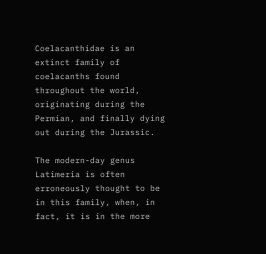Coelacanthidae is an extinct family of coelacanths found throughout the world, originating during the Permian, and finally dying out during the Jurassic.

The modern-day genus Latimeria is often erroneously thought to be in this family, when, in fact, it is in the more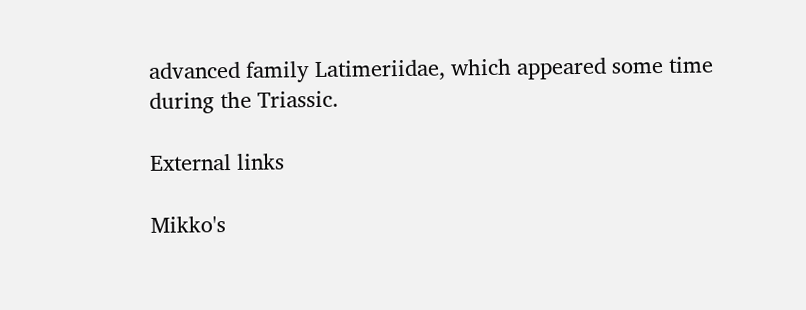advanced family Latimeriidae, which appeared some time during the Triassic.

External links

Mikko's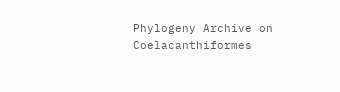Phylogeny Archive on Coelacanthiformes